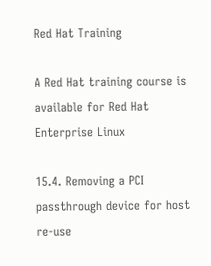Red Hat Training

A Red Hat training course is available for Red Hat Enterprise Linux

15.4. Removing a PCI passthrough device for host re-use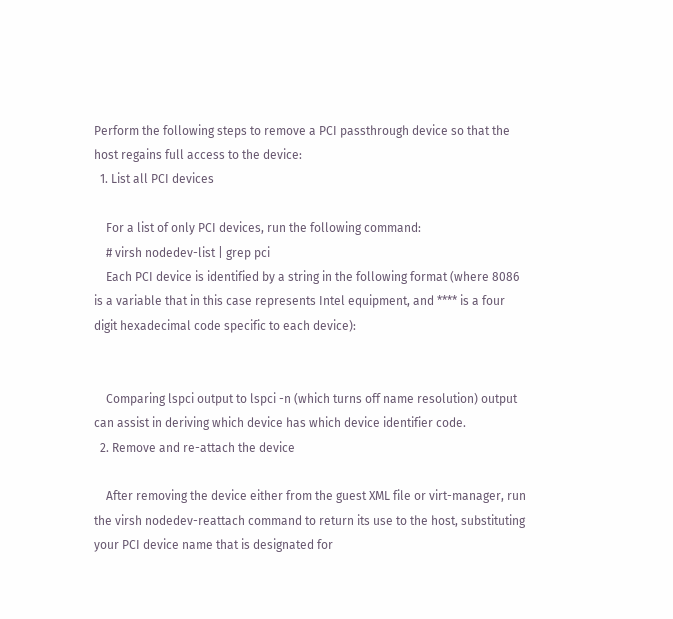Perform the following steps to remove a PCI passthrough device so that the host regains full access to the device:
  1. List all PCI devices

    For a list of only PCI devices, run the following command:
    # virsh nodedev-list | grep pci
    Each PCI device is identified by a string in the following format (where 8086 is a variable that in this case represents Intel equipment, and **** is a four digit hexadecimal code specific to each device):


    Comparing lspci output to lspci -n (which turns off name resolution) output can assist in deriving which device has which device identifier code.
  2. Remove and re-attach the device

    After removing the device either from the guest XML file or virt-manager, run the virsh nodedev-reattach command to return its use to the host, substituting your PCI device name that is designated for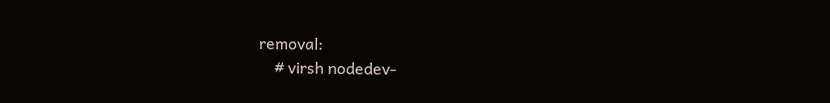removal:
    # virsh nodedev-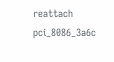reattach pci_8086_3a6c